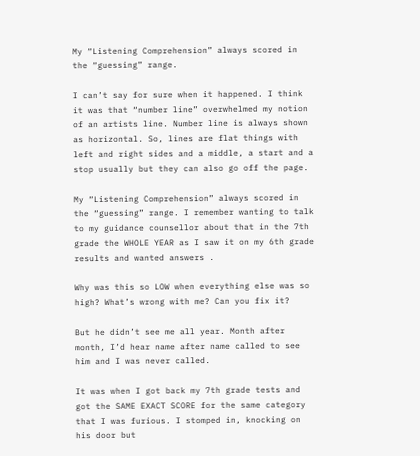My “Listening Comprehension” always scored in the “guessing” range.

I can’t say for sure when it happened. I think it was that “number line” overwhelmed my notion of an artists line. Number line is always shown as horizontal. So, lines are flat things with left and right sides and a middle, a start and a stop usually but they can also go off the page.

My “Listening Comprehension” always scored in the “guessing” range. I remember wanting to talk to my guidance counsellor about that in the 7th grade the WHOLE YEAR as I saw it on my 6th grade results and wanted answers .

Why was this so LOW when everything else was so high? What’s wrong with me? Can you fix it?

But he didn’t see me all year. Month after month, I’d hear name after name called to see him and I was never called.

It was when I got back my 7th grade tests and got the SAME EXACT SCORE for the same category that I was furious. I stomped in, knocking on his door but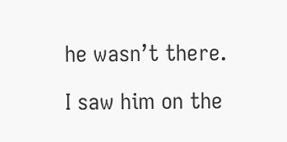he wasn’t there.

I saw him on the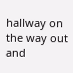hallway on the way out and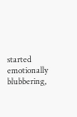started emotionally blubbering,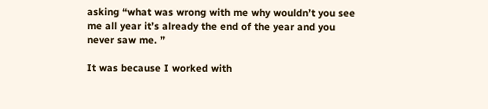asking “what was wrong with me why wouldn’t you see me all year it’s already the end of the year and you never saw me. ”

It was because I worked with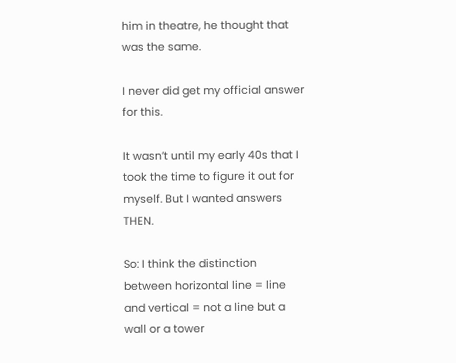him in theatre, he thought that was the same.

I never did get my official answer for this.

It wasn’t until my early 40s that I took the time to figure it out for myself. But I wanted answers THEN.

So: I think the distinction between horizontal line = line and vertical = not a line but a wall or a tower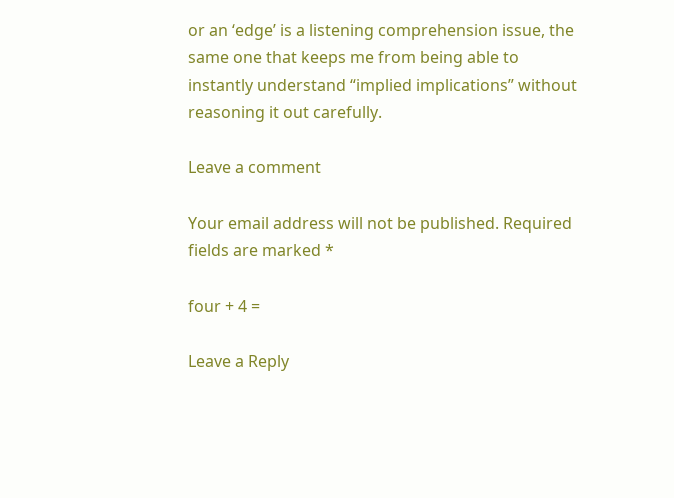or an ‘edge’ is a listening comprehension issue, the same one that keeps me from being able to instantly understand “implied implications” without reasoning it out carefully.

Leave a comment

Your email address will not be published. Required fields are marked *

four + 4 =

Leave a Reply